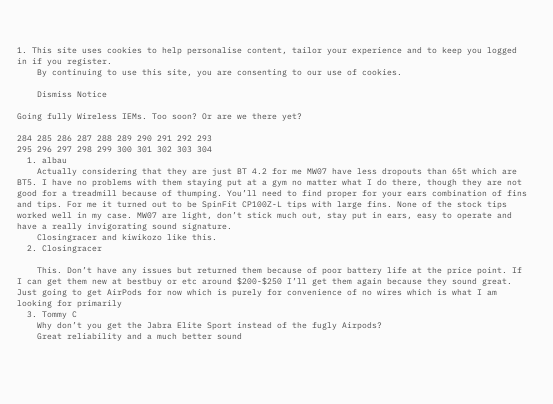1. This site uses cookies to help personalise content, tailor your experience and to keep you logged in if you register.
    By continuing to use this site, you are consenting to our use of cookies.

    Dismiss Notice

Going fully Wireless IEMs. Too soon? Or are we there yet?

284 285 286 287 288 289 290 291 292 293
295 296 297 298 299 300 301 302 303 304
  1. albau
    Actually considering that they are just BT 4.2 for me MW07 have less dropouts than 65t which are BT5. I have no problems with them staying put at a gym no matter what I do there, though they are not good for a treadmill because of thumping. You’ll need to find proper for your ears combination of fins and tips. For me it turned out to be SpinFit CP100Z-L tips with large fins. None of the stock tips worked well in my case. MW07 are light, don’t stick much out, stay put in ears, easy to operate and have a really invigorating sound signature.
    Closingracer and kiwikozo like this.
  2. Closingracer

    This. Don’t have any issues but returned them because of poor battery life at the price point. If I can get them new at bestbuy or etc around $200-$250 I’ll get them again because they sound great. Just going to get AirPods for now which is purely for convenience of no wires which is what I am looking for primarily
  3. Tommy C
    Why don’t you get the Jabra Elite Sport instead of the fugly Airpods?
    Great reliability and a much better sound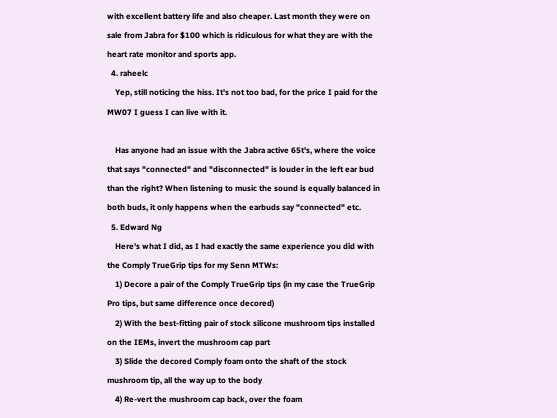with excellent battery life and also cheaper. Last month they were on sale from Jabra for $100 which is ridiculous for what they are with the heart rate monitor and sports app.
  4. raheelc
    Yep, still noticing the hiss. It's not too bad, for the price I paid for the MW07 I guess I can live with it.

    Has anyone had an issue with the Jabra active 65t's, where the voice that says "connected" and "disconnected" is louder in the left ear bud than the right? When listening to music the sound is equally balanced in both buds, it only happens when the earbuds say "connected" etc.
  5. Edward Ng
    Here's what I did, as I had exactly the same experience you did with the Comply TrueGrip tips for my Senn MTWs:
    1) Decore a pair of the Comply TrueGrip tips (in my case the TrueGrip Pro tips, but same difference once decored)
    2) With the best-fitting pair of stock silicone mushroom tips installed on the IEMs, invert the mushroom cap part
    3) Slide the decored Comply foam onto the shaft of the stock mushroom tip, all the way up to the body
    4) Re-vert the mushroom cap back, over the foam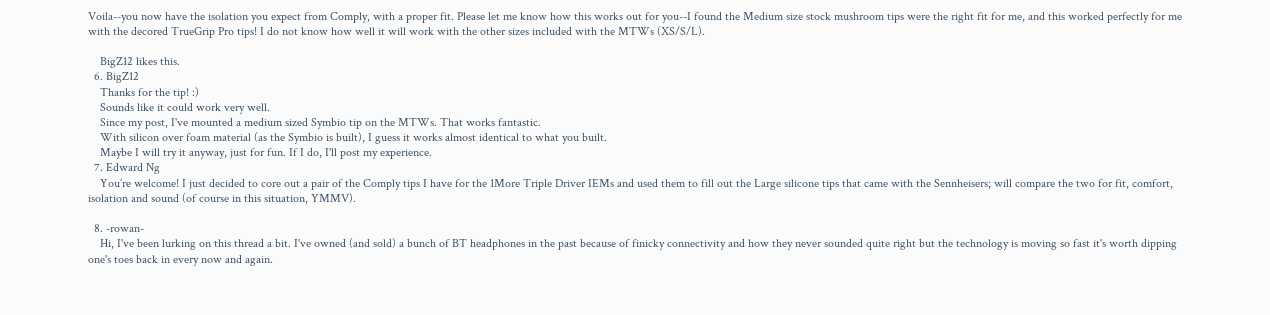Voila--you now have the isolation you expect from Comply, with a proper fit. Please let me know how this works out for you--I found the Medium size stock mushroom tips were the right fit for me, and this worked perfectly for me with the decored TrueGrip Pro tips! I do not know how well it will work with the other sizes included with the MTWs (XS/S/L).

    BigZ12 likes this.
  6. BigZ12
    Thanks for the tip! :)
    Sounds like it could work very well.
    Since my post, I've mounted a medium sized Symbio tip on the MTWs. That works fantastic.
    With silicon over foam material (as the Symbio is built), I guess it works almost identical to what you built.
    Maybe I will try it anyway, just for fun. If I do, I'll post my experience.
  7. Edward Ng
    You’re welcome! I just decided to core out a pair of the Comply tips I have for the 1More Triple Driver IEMs and used them to fill out the Large silicone tips that came with the Sennheisers; will compare the two for fit, comfort, isolation and sound (of course in this situation, YMMV).

  8. -rowan-
    Hi, I've been lurking on this thread a bit. I've owned (and sold) a bunch of BT headphones in the past because of finicky connectivity and how they never sounded quite right but the technology is moving so fast it's worth dipping one's toes back in every now and again.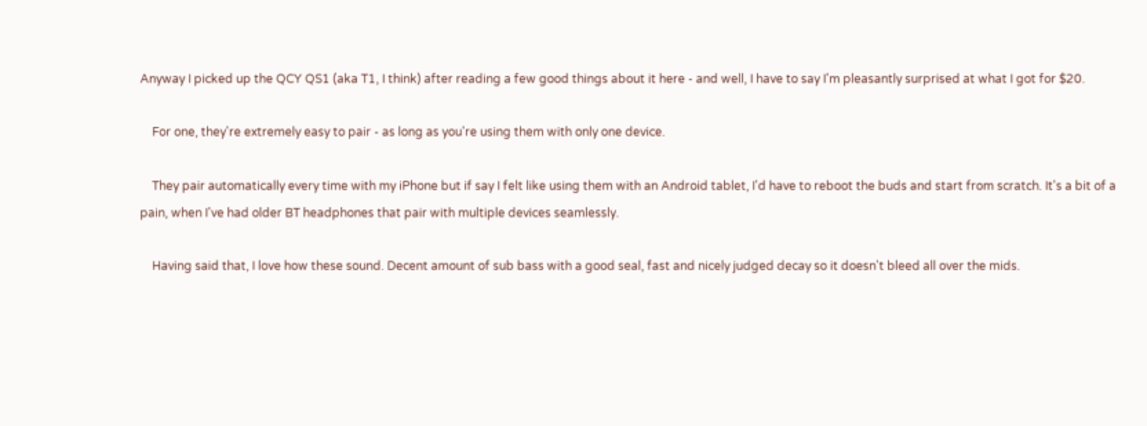Anyway I picked up the QCY QS1 (aka T1, I think) after reading a few good things about it here - and well, I have to say I'm pleasantly surprised at what I got for $20.

    For one, they're extremely easy to pair - as long as you're using them with only one device.

    They pair automatically every time with my iPhone but if say I felt like using them with an Android tablet, I'd have to reboot the buds and start from scratch. It's a bit of a pain, when I've had older BT headphones that pair with multiple devices seamlessly.

    Having said that, I love how these sound. Decent amount of sub bass with a good seal, fast and nicely judged decay so it doesn't bleed all over the mids.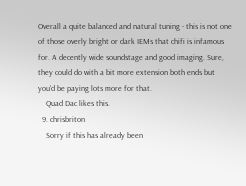Overall a quite balanced and natural tuning - this is not one of those overly bright or dark IEMs that chifi is infamous for. A decently wide soundstage and good imaging. Sure, they could do with a bit more extension both ends but you'd be paying lots more for that.
    Quad Dac likes this.
  9. chrisbriton
    Sorry if this has already been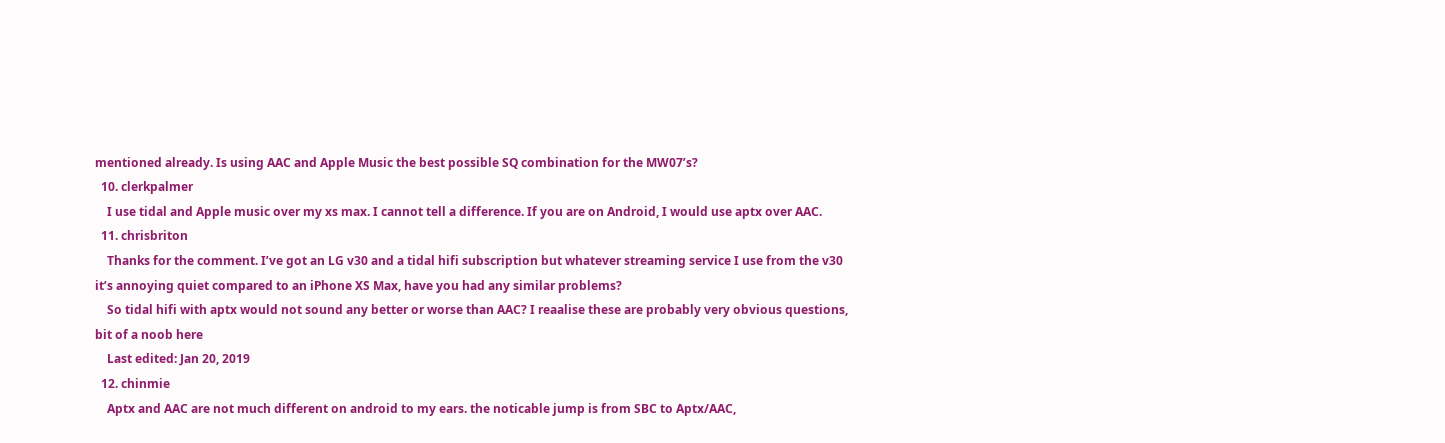mentioned already. Is using AAC and Apple Music the best possible SQ combination for the MW07’s?
  10. clerkpalmer
    I use tidal and Apple music over my xs max. I cannot tell a difference. If you are on Android, I would use aptx over AAC.
  11. chrisbriton
    Thanks for the comment. I’ve got an LG v30 and a tidal hifi subscription but whatever streaming service I use from the v30 it’s annoying quiet compared to an iPhone XS Max, have you had any similar problems?
    So tidal hifi with aptx would not sound any better or worse than AAC? I reaalise these are probably very obvious questions, bit of a noob here
    Last edited: Jan 20, 2019
  12. chinmie
    Aptx and AAC are not much different on android to my ears. the noticable jump is from SBC to Aptx/AAC,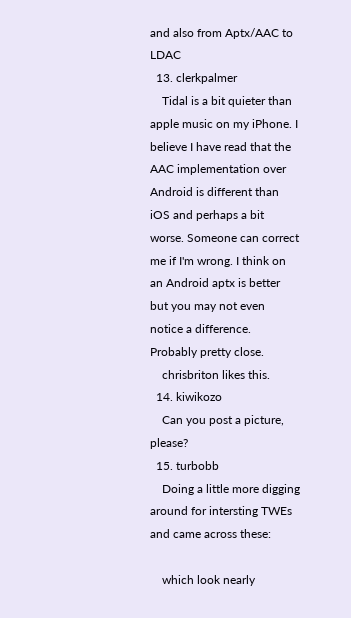and also from Aptx/AAC to LDAC
  13. clerkpalmer
    Tidal is a bit quieter than apple music on my iPhone. I believe I have read that the AAC implementation over Android is different than iOS and perhaps a bit worse. Someone can correct me if I'm wrong. I think on an Android aptx is better but you may not even notice a difference. Probably pretty close.
    chrisbriton likes this.
  14. kiwikozo
    Can you post a picture, please?
  15. turbobb
    Doing a little more digging around for intersting TWEs and came across these:

    which look nearly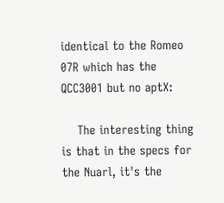identical to the Romeo 07R which has the QCC3001 but no aptX:

    The interesting thing is that in the specs for the Nuarl, it's the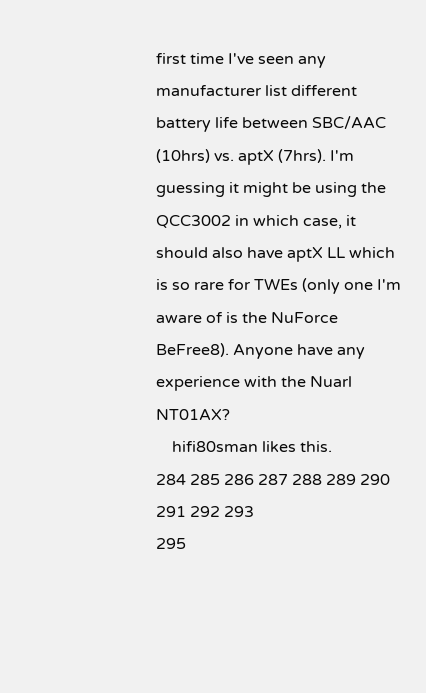first time I've seen any manufacturer list different battery life between SBC/AAC (10hrs) vs. aptX (7hrs). I'm guessing it might be using the QCC3002 in which case, it should also have aptX LL which is so rare for TWEs (only one I'm aware of is the NuForce BeFree8). Anyone have any experience with the Nuarl NT01AX?
    hifi80sman likes this.
284 285 286 287 288 289 290 291 292 293
295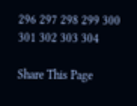296 297 298 299 300 301 302 303 304

Share This Page